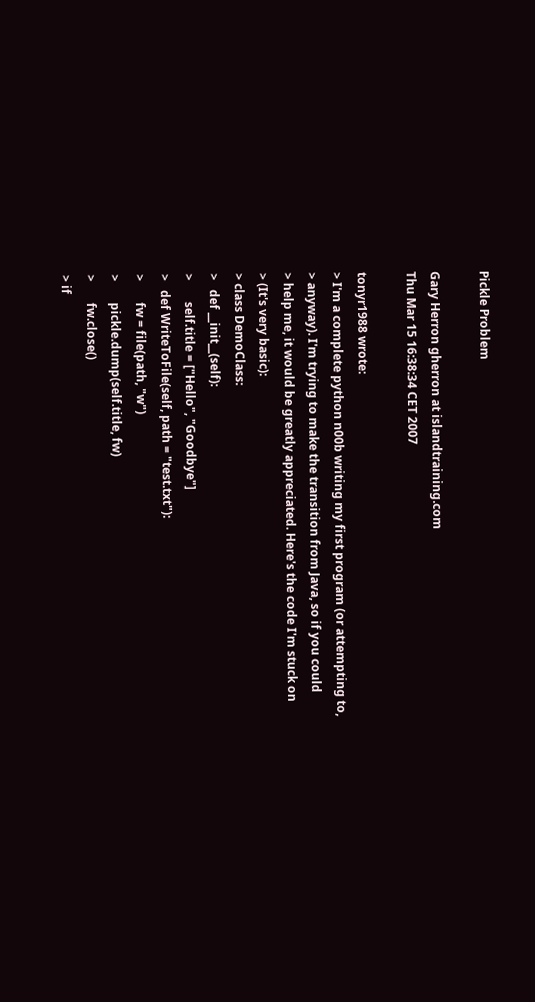Pickle Problem

Gary Herron gherron at islandtraining.com
Thu Mar 15 16:38:34 CET 2007

tonyr1988 wrote:
> I'm a complete python n00b writing my first program (or attempting to,
> anyway). I'm trying to make the transition from Java, so if you could
> help me, it would be greatly appreciated. Here's the code I'm stuck on
> (It's very basic):
> class DemoClass:
>   def __init__(self):
>       self.title = ["Hello", "Goodbye"]
>   def WriteToFile(self, path = "test.txt"):
>       fw = file(path, "w")
>       pickle.dump(self.title, fw)
>       fw.close()
> if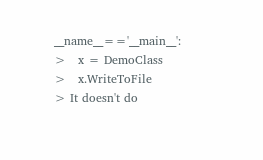__name__=='__main__':
>   x = DemoClass
>   x.WriteToFile
> It doesn't do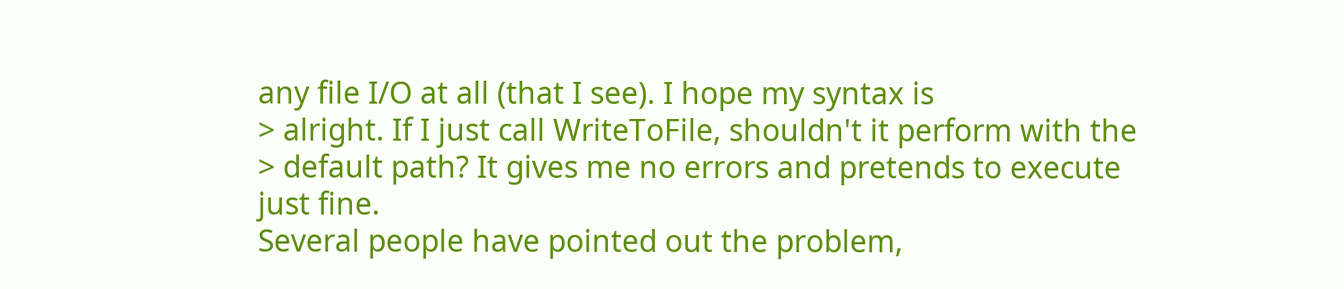any file I/O at all (that I see). I hope my syntax is
> alright. If I just call WriteToFile, shouldn't it perform with the
> default path? It gives me no errors and pretends to execute just fine.
Several people have pointed out the problem,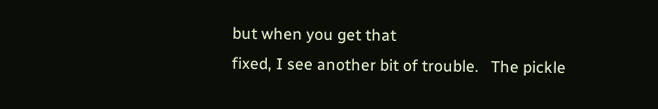but when you get that
fixed, I see another bit of trouble.   The pickle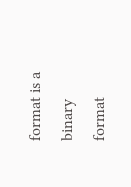format is a binary
format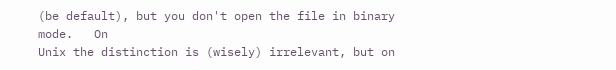(be default), but you don't open the file in binary mode.   On
Unix the distinction is (wisely) irrelevant, but on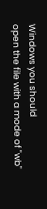Windows you should
open the file with a mode of "wb"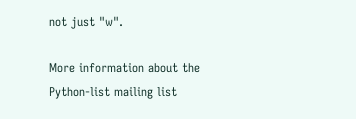not just "w".

More information about the Python-list mailing list